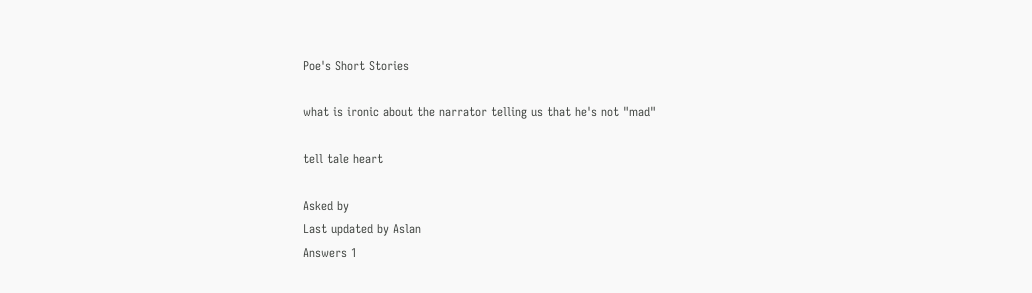Poe's Short Stories

what is ironic about the narrator telling us that he's not "mad"

tell tale heart

Asked by
Last updated by Aslan
Answers 1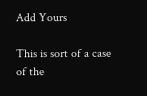Add Yours

This is sort of a case of the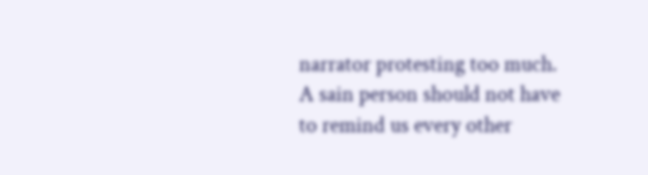narrator protesting too much. A sain person should not have to remind us every other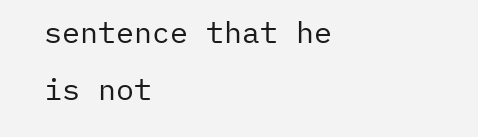sentence that he is not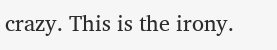crazy. This is the irony.